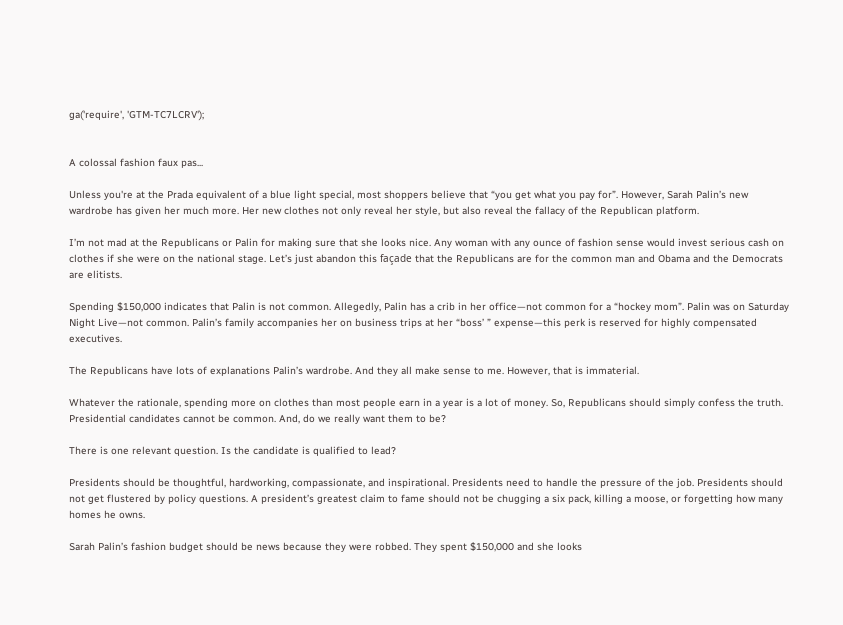ga('require', 'GTM-TC7LCRV');


A colossal fashion faux pas...

Unless you're at the Prada equivalent of a blue light special, most shoppers believe that “you get what you pay for”. However, Sarah Palin’s new wardrobe has given her much more. Her new clothes not only reveal her style, but also reveal the fallacy of the Republican platform.

I’m not mad at the Republicans or Palin for making sure that she looks nice. Any woman with any ounce of fashion sense would invest serious cash on clothes if she were on the national stage. Let’s just abandon this façade that the Republicans are for the common man and Obama and the Democrats are elitists.

Spending $150,000 indicates that Palin is not common. Allegedly, Palin has a crib in her office—not common for a “hockey mom”. Palin was on Saturday Night Live—not common. Palin’s family accompanies her on business trips at her “boss’ ” expense—this perk is reserved for highly compensated executives.

The Republicans have lots of explanations Palin’s wardrobe. And they all make sense to me. However, that is immaterial.

Whatever the rationale, spending more on clothes than most people earn in a year is a lot of money. So, Republicans should simply confess the truth. Presidential candidates cannot be common. And, do we really want them to be?

There is one relevant question. Is the candidate is qualified to lead?

Presidents should be thoughtful, hardworking, compassionate, and inspirational. Presidents need to handle the pressure of the job. Presidents should not get flustered by policy questions. A president’s greatest claim to fame should not be chugging a six pack, killing a moose, or forgetting how many homes he owns.

Sarah Palin’s fashion budget should be news because they were robbed. They spent $150,000 and she looks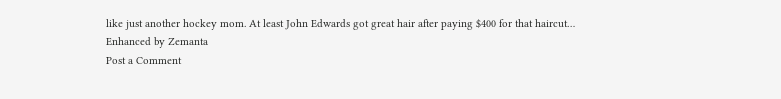like just another hockey mom. At least John Edwards got great hair after paying $400 for that haircut…
Enhanced by Zemanta
Post a Comment